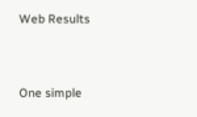Web Results


One simple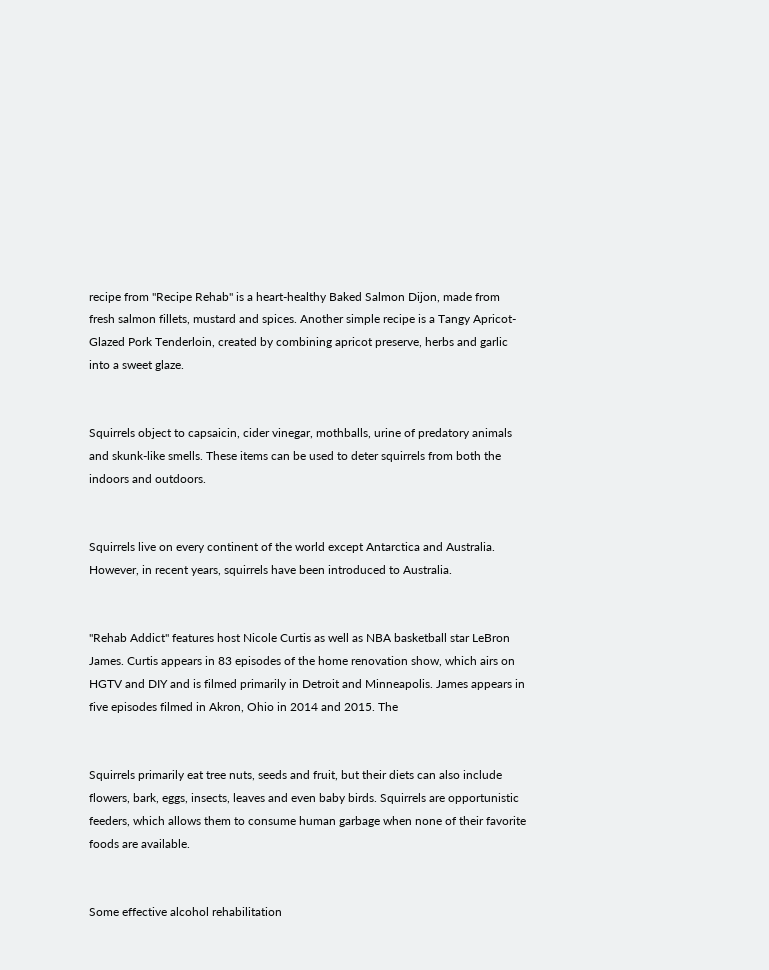recipe from "Recipe Rehab" is a heart-healthy Baked Salmon Dijon, made from fresh salmon fillets, mustard and spices. Another simple recipe is a Tangy Apricot-Glazed Pork Tenderloin, created by combining apricot preserve, herbs and garlic into a sweet glaze.


Squirrels object to capsaicin, cider vinegar, mothballs, urine of predatory animals and skunk-like smells. These items can be used to deter squirrels from both the indoors and outdoors.


Squirrels live on every continent of the world except Antarctica and Australia. However, in recent years, squirrels have been introduced to Australia.


"Rehab Addict" features host Nicole Curtis as well as NBA basketball star LeBron James. Curtis appears in 83 episodes of the home renovation show, which airs on HGTV and DIY and is filmed primarily in Detroit and Minneapolis. James appears in five episodes filmed in Akron, Ohio in 2014 and 2015. The


Squirrels primarily eat tree nuts, seeds and fruit, but their diets can also include flowers, bark, eggs, insects, leaves and even baby birds. Squirrels are opportunistic feeders, which allows them to consume human garbage when none of their favorite foods are available.


Some effective alcohol rehabilitation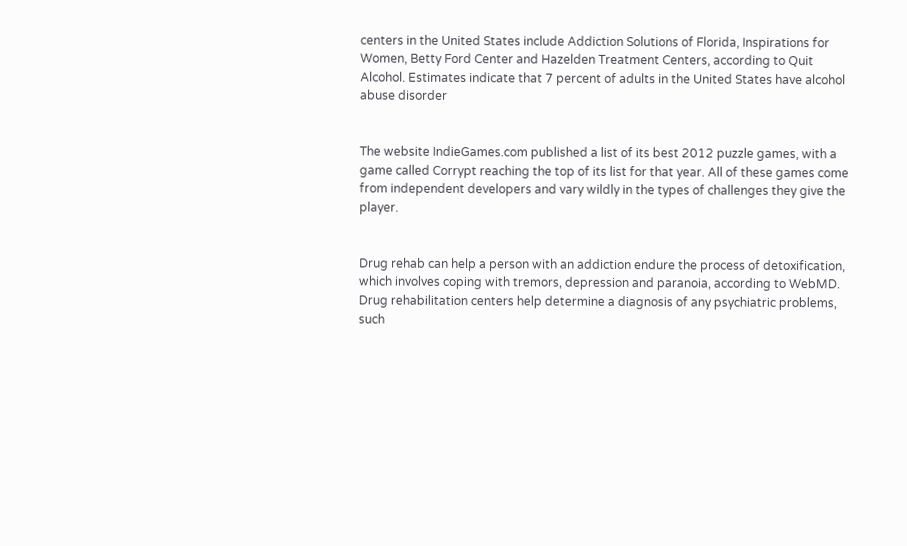centers in the United States include Addiction Solutions of Florida, Inspirations for Women, Betty Ford Center and Hazelden Treatment Centers, according to Quit Alcohol. Estimates indicate that 7 percent of adults in the United States have alcohol abuse disorder


The website IndieGames.com published a list of its best 2012 puzzle games, with a game called Corrypt reaching the top of its list for that year. All of these games come from independent developers and vary wildly in the types of challenges they give the player.


Drug rehab can help a person with an addiction endure the process of detoxification, which involves coping with tremors, depression and paranoia, according to WebMD. Drug rehabilitation centers help determine a diagnosis of any psychiatric problems, such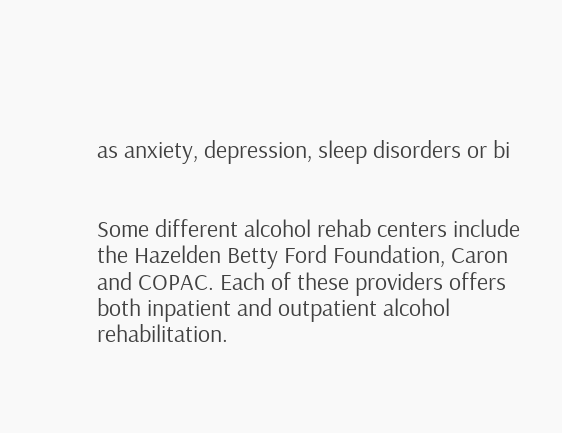as anxiety, depression, sleep disorders or bi


Some different alcohol rehab centers include the Hazelden Betty Ford Foundation, Caron and COPAC. Each of these providers offers both inpatient and outpatient alcohol rehabilitation.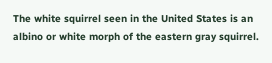The white squirrel seen in the United States is an albino or white morph of the eastern gray squirrel.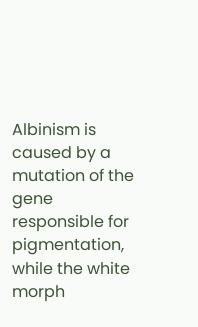Albinism is caused by a mutation of the gene responsible for pigmentation, while the white morph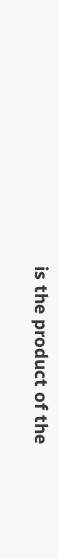is the product of the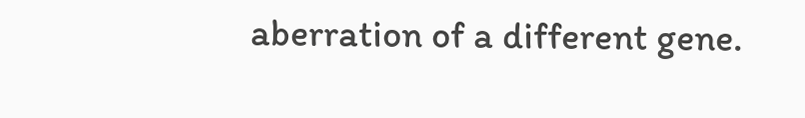aberration of a different gene.